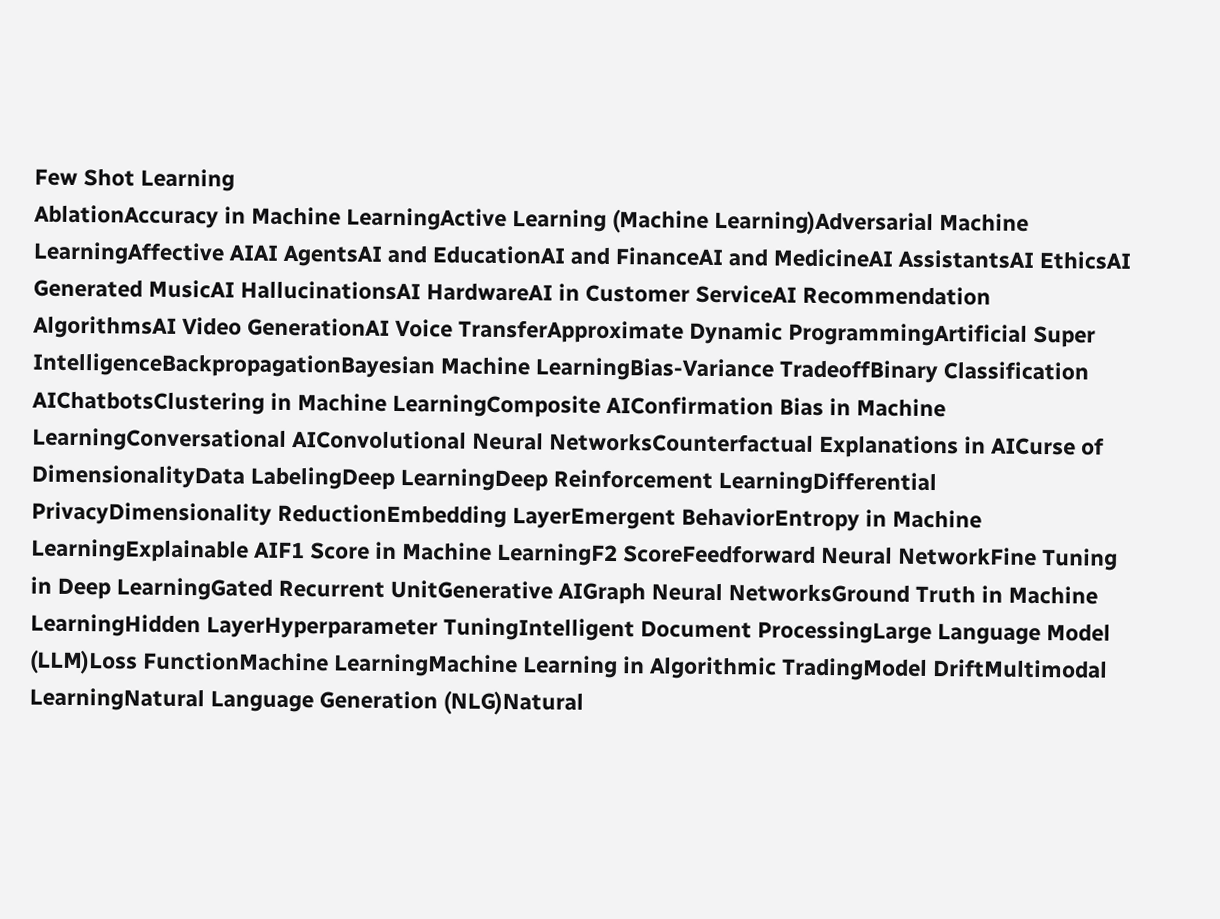Few Shot Learning
AblationAccuracy in Machine LearningActive Learning (Machine Learning)Adversarial Machine LearningAffective AIAI AgentsAI and EducationAI and FinanceAI and MedicineAI AssistantsAI EthicsAI Generated MusicAI HallucinationsAI HardwareAI in Customer ServiceAI Recommendation AlgorithmsAI Video GenerationAI Voice TransferApproximate Dynamic ProgrammingArtificial Super IntelligenceBackpropagationBayesian Machine LearningBias-Variance TradeoffBinary Classification AIChatbotsClustering in Machine LearningComposite AIConfirmation Bias in Machine LearningConversational AIConvolutional Neural NetworksCounterfactual Explanations in AICurse of DimensionalityData LabelingDeep LearningDeep Reinforcement LearningDifferential PrivacyDimensionality ReductionEmbedding LayerEmergent BehaviorEntropy in Machine LearningExplainable AIF1 Score in Machine LearningF2 ScoreFeedforward Neural NetworkFine Tuning in Deep LearningGated Recurrent UnitGenerative AIGraph Neural NetworksGround Truth in Machine LearningHidden LayerHyperparameter TuningIntelligent Document ProcessingLarge Language Model (LLM)Loss FunctionMachine LearningMachine Learning in Algorithmic TradingModel DriftMultimodal LearningNatural Language Generation (NLG)Natural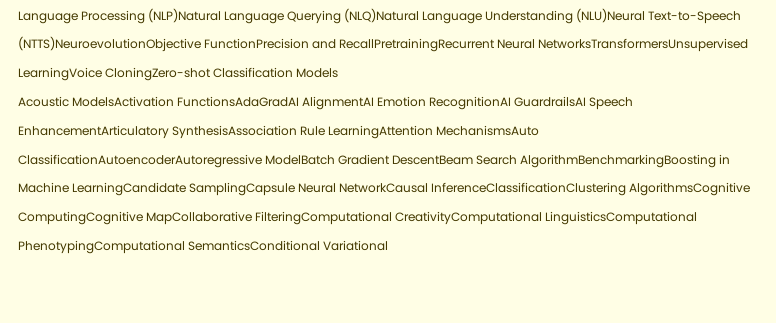Language Processing (NLP)Natural Language Querying (NLQ)Natural Language Understanding (NLU)Neural Text-to-Speech (NTTS)NeuroevolutionObjective FunctionPrecision and RecallPretrainingRecurrent Neural NetworksTransformersUnsupervised LearningVoice CloningZero-shot Classification Models
Acoustic ModelsActivation FunctionsAdaGradAI AlignmentAI Emotion RecognitionAI GuardrailsAI Speech EnhancementArticulatory SynthesisAssociation Rule LearningAttention MechanismsAuto ClassificationAutoencoderAutoregressive ModelBatch Gradient DescentBeam Search AlgorithmBenchmarkingBoosting in Machine LearningCandidate SamplingCapsule Neural NetworkCausal InferenceClassificationClustering AlgorithmsCognitive ComputingCognitive MapCollaborative FilteringComputational CreativityComputational LinguisticsComputational PhenotypingComputational SemanticsConditional Variational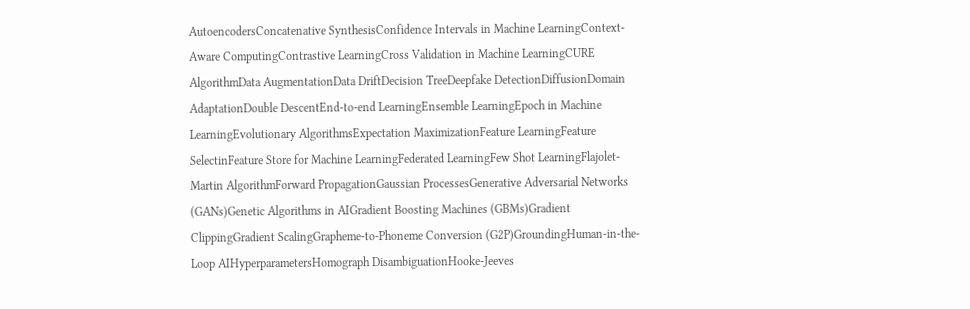AutoencodersConcatenative SynthesisConfidence Intervals in Machine LearningContext-Aware ComputingContrastive LearningCross Validation in Machine LearningCURE AlgorithmData AugmentationData DriftDecision TreeDeepfake DetectionDiffusionDomain AdaptationDouble DescentEnd-to-end LearningEnsemble LearningEpoch in Machine LearningEvolutionary AlgorithmsExpectation MaximizationFeature LearningFeature SelectinFeature Store for Machine LearningFederated LearningFew Shot LearningFlajolet-Martin AlgorithmForward PropagationGaussian ProcessesGenerative Adversarial Networks (GANs)Genetic Algorithms in AIGradient Boosting Machines (GBMs)Gradient ClippingGradient ScalingGrapheme-to-Phoneme Conversion (G2P)GroundingHuman-in-the-Loop AIHyperparametersHomograph DisambiguationHooke-Jeeves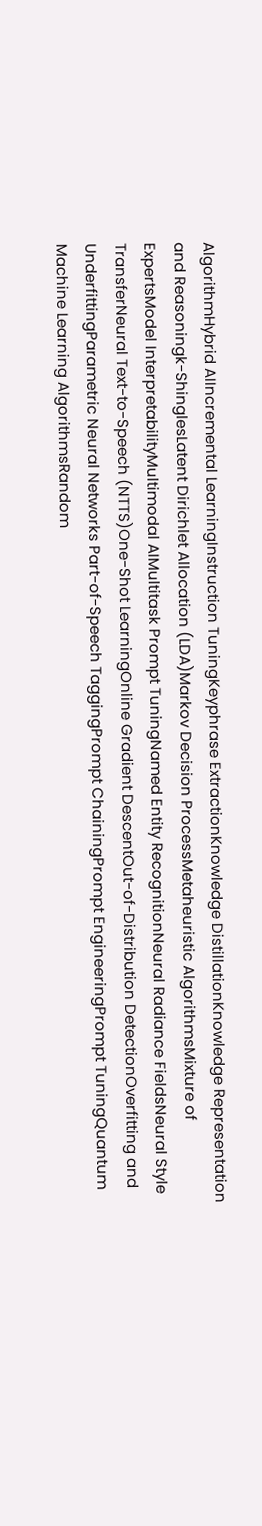AlgorithmHybrid AIIncremental LearningInstruction TuningKeyphrase ExtractionKnowledge DistillationKnowledge Representation and Reasoningk-ShinglesLatent Dirichlet Allocation (LDA)Markov Decision ProcessMetaheuristic AlgorithmsMixture of ExpertsModel InterpretabilityMultimodal AIMultitask Prompt TuningNamed Entity RecognitionNeural Radiance FieldsNeural Style TransferNeural Text-to-Speech (NTTS)One-Shot LearningOnline Gradient DescentOut-of-Distribution DetectionOverfitting and UnderfittingParametric Neural Networks Part-of-Speech TaggingPrompt ChainingPrompt EngineeringPrompt TuningQuantum Machine Learning AlgorithmsRandom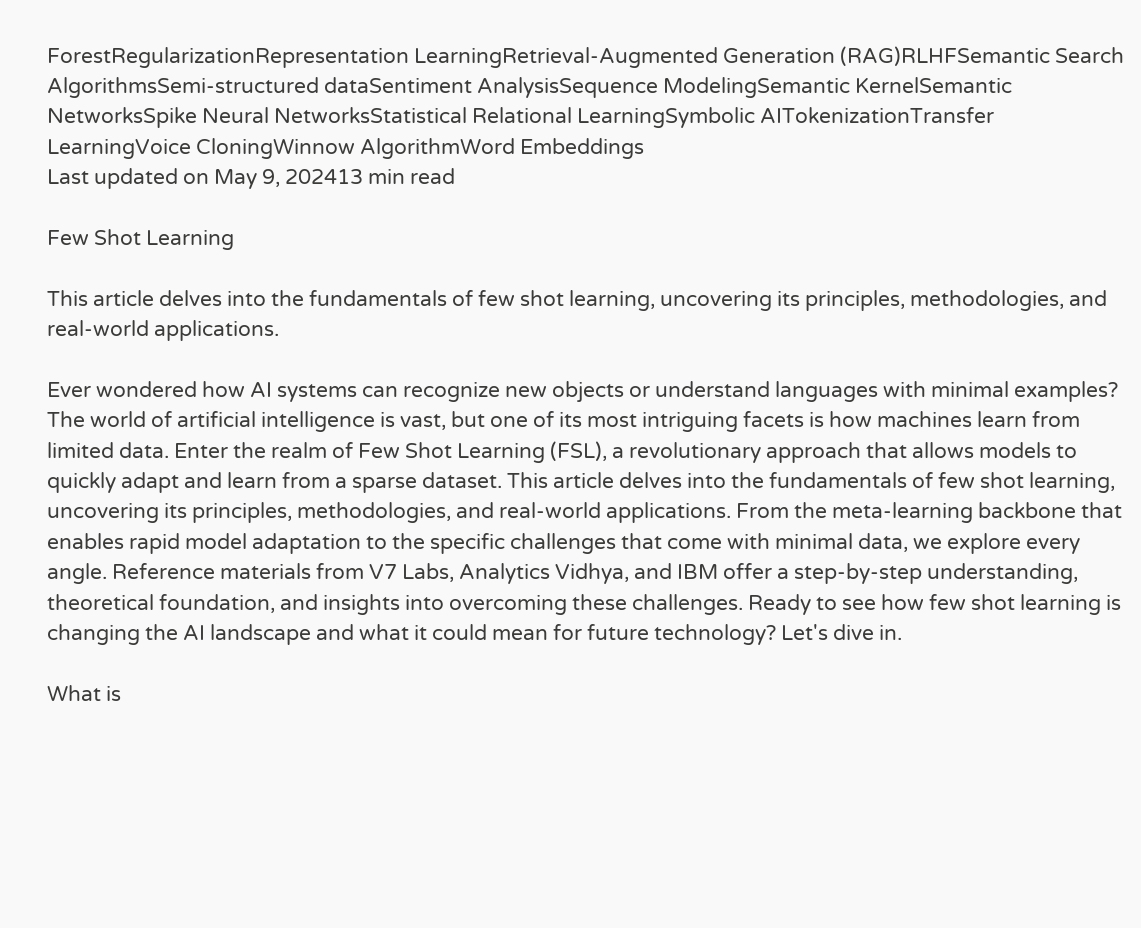ForestRegularizationRepresentation LearningRetrieval-Augmented Generation (RAG)RLHFSemantic Search AlgorithmsSemi-structured dataSentiment AnalysisSequence ModelingSemantic KernelSemantic NetworksSpike Neural NetworksStatistical Relational LearningSymbolic AITokenizationTransfer LearningVoice CloningWinnow AlgorithmWord Embeddings
Last updated on May 9, 202413 min read

Few Shot Learning

This article delves into the fundamentals of few shot learning, uncovering its principles, methodologies, and real-world applications.

Ever wondered how AI systems can recognize new objects or understand languages with minimal examples? The world of artificial intelligence is vast, but one of its most intriguing facets is how machines learn from limited data. Enter the realm of Few Shot Learning (FSL), a revolutionary approach that allows models to quickly adapt and learn from a sparse dataset. This article delves into the fundamentals of few shot learning, uncovering its principles, methodologies, and real-world applications. From the meta-learning backbone that enables rapid model adaptation to the specific challenges that come with minimal data, we explore every angle. Reference materials from V7 Labs, Analytics Vidhya, and IBM offer a step-by-step understanding, theoretical foundation, and insights into overcoming these challenges. Ready to see how few shot learning is changing the AI landscape and what it could mean for future technology? Let's dive in.

What is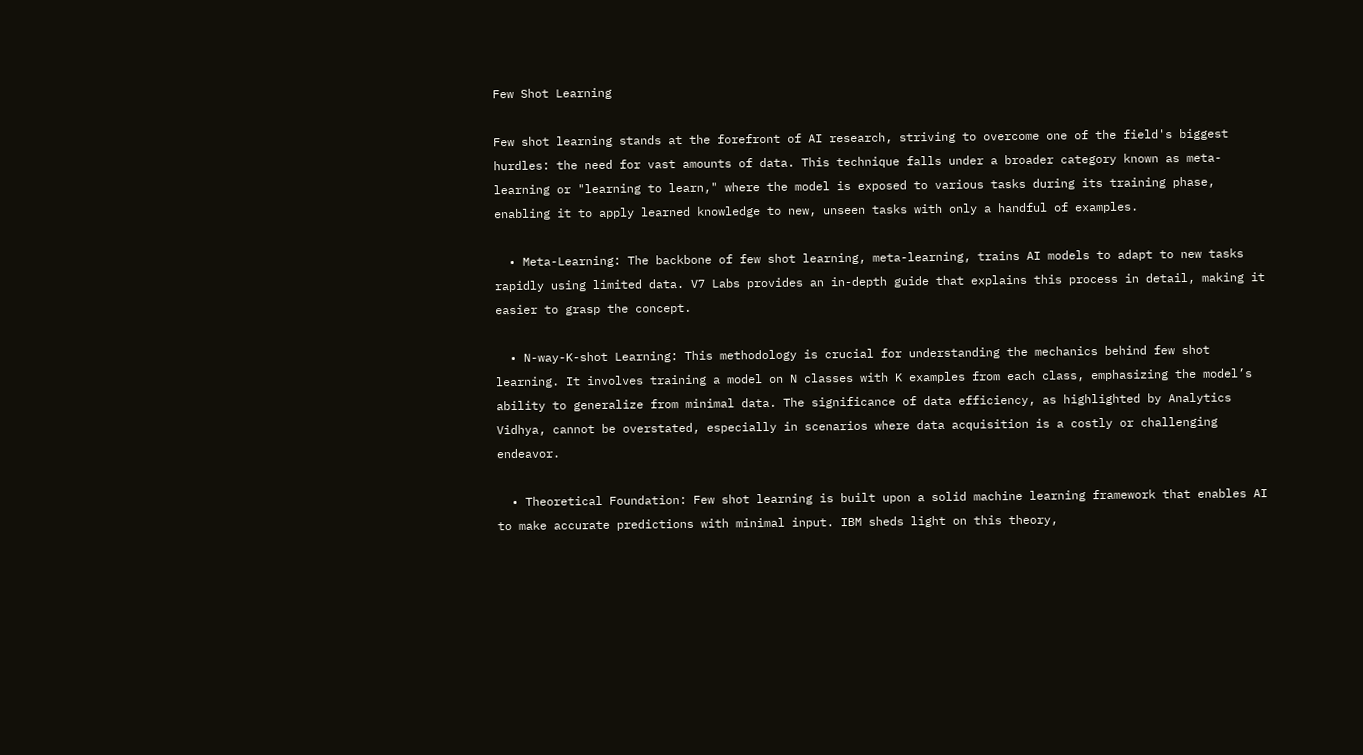Few Shot Learning

Few shot learning stands at the forefront of AI research, striving to overcome one of the field's biggest hurdles: the need for vast amounts of data. This technique falls under a broader category known as meta-learning or "learning to learn," where the model is exposed to various tasks during its training phase, enabling it to apply learned knowledge to new, unseen tasks with only a handful of examples.

  • Meta-Learning: The backbone of few shot learning, meta-learning, trains AI models to adapt to new tasks rapidly using limited data. V7 Labs provides an in-depth guide that explains this process in detail, making it easier to grasp the concept.

  • N-way-K-shot Learning: This methodology is crucial for understanding the mechanics behind few shot learning. It involves training a model on N classes with K examples from each class, emphasizing the model’s ability to generalize from minimal data. The significance of data efficiency, as highlighted by Analytics Vidhya, cannot be overstated, especially in scenarios where data acquisition is a costly or challenging endeavor.

  • Theoretical Foundation: Few shot learning is built upon a solid machine learning framework that enables AI to make accurate predictions with minimal input. IBM sheds light on this theory,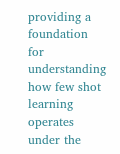providing a foundation for understanding how few shot learning operates under the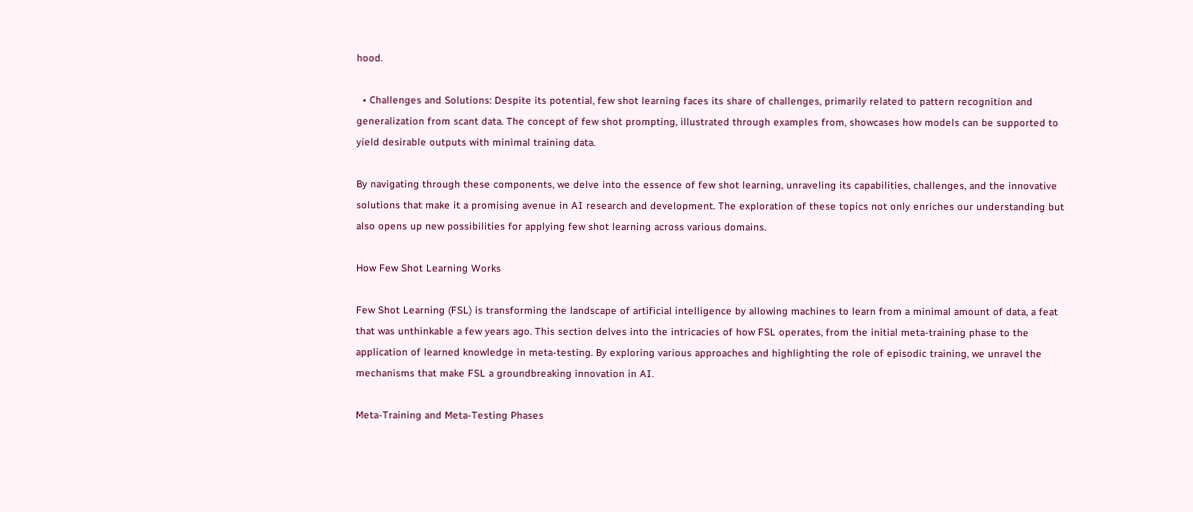hood.

  • Challenges and Solutions: Despite its potential, few shot learning faces its share of challenges, primarily related to pattern recognition and generalization from scant data. The concept of few shot prompting, illustrated through examples from, showcases how models can be supported to yield desirable outputs with minimal training data.

By navigating through these components, we delve into the essence of few shot learning, unraveling its capabilities, challenges, and the innovative solutions that make it a promising avenue in AI research and development. The exploration of these topics not only enriches our understanding but also opens up new possibilities for applying few shot learning across various domains.

How Few Shot Learning Works

Few Shot Learning (FSL) is transforming the landscape of artificial intelligence by allowing machines to learn from a minimal amount of data, a feat that was unthinkable a few years ago. This section delves into the intricacies of how FSL operates, from the initial meta-training phase to the application of learned knowledge in meta-testing. By exploring various approaches and highlighting the role of episodic training, we unravel the mechanisms that make FSL a groundbreaking innovation in AI.

Meta-Training and Meta-Testing Phases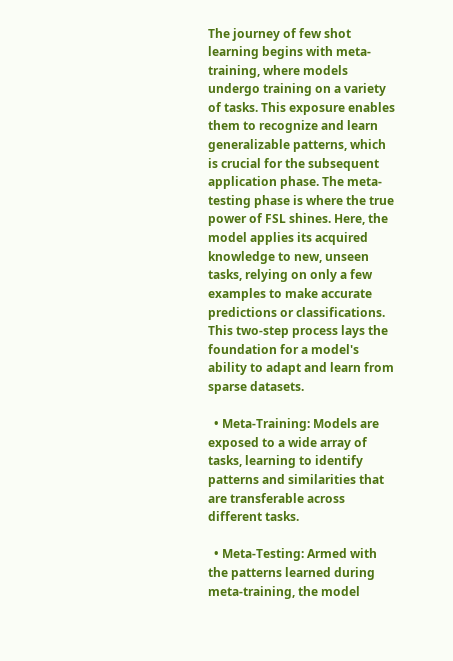The journey of few shot learning begins with meta-training, where models undergo training on a variety of tasks. This exposure enables them to recognize and learn generalizable patterns, which is crucial for the subsequent application phase. The meta-testing phase is where the true power of FSL shines. Here, the model applies its acquired knowledge to new, unseen tasks, relying on only a few examples to make accurate predictions or classifications. This two-step process lays the foundation for a model's ability to adapt and learn from sparse datasets.

  • Meta-Training: Models are exposed to a wide array of tasks, learning to identify patterns and similarities that are transferable across different tasks.

  • Meta-Testing: Armed with the patterns learned during meta-training, the model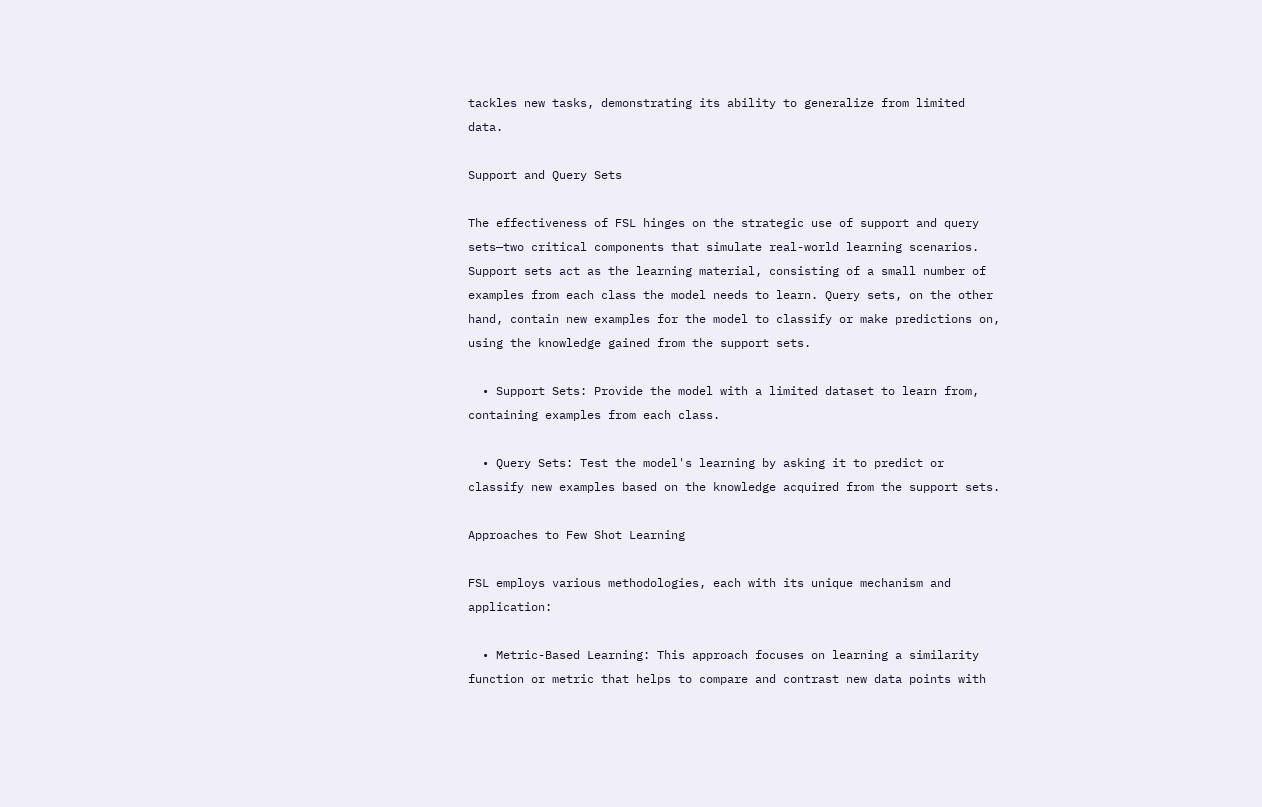tackles new tasks, demonstrating its ability to generalize from limited data.

Support and Query Sets

The effectiveness of FSL hinges on the strategic use of support and query sets—two critical components that simulate real-world learning scenarios. Support sets act as the learning material, consisting of a small number of examples from each class the model needs to learn. Query sets, on the other hand, contain new examples for the model to classify or make predictions on, using the knowledge gained from the support sets.

  • Support Sets: Provide the model with a limited dataset to learn from, containing examples from each class.

  • Query Sets: Test the model's learning by asking it to predict or classify new examples based on the knowledge acquired from the support sets.

Approaches to Few Shot Learning

FSL employs various methodologies, each with its unique mechanism and application:

  • Metric-Based Learning: This approach focuses on learning a similarity function or metric that helps to compare and contrast new data points with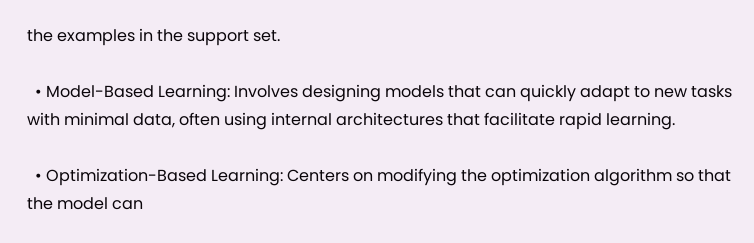the examples in the support set.

  • Model-Based Learning: Involves designing models that can quickly adapt to new tasks with minimal data, often using internal architectures that facilitate rapid learning.

  • Optimization-Based Learning: Centers on modifying the optimization algorithm so that the model can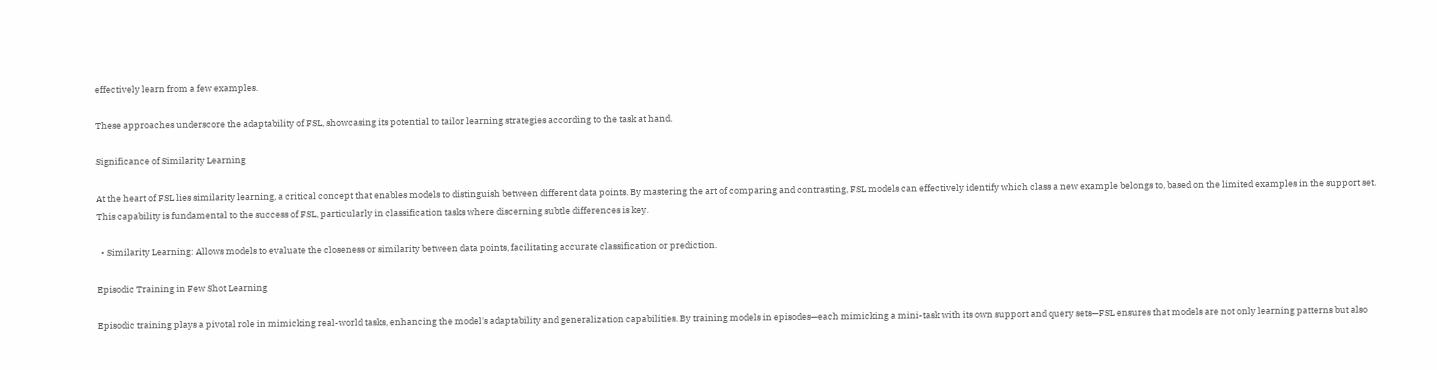effectively learn from a few examples.

These approaches underscore the adaptability of FSL, showcasing its potential to tailor learning strategies according to the task at hand.

Significance of Similarity Learning

At the heart of FSL lies similarity learning, a critical concept that enables models to distinguish between different data points. By mastering the art of comparing and contrasting, FSL models can effectively identify which class a new example belongs to, based on the limited examples in the support set. This capability is fundamental to the success of FSL, particularly in classification tasks where discerning subtle differences is key.

  • Similarity Learning: Allows models to evaluate the closeness or similarity between data points, facilitating accurate classification or prediction.

Episodic Training in Few Shot Learning

Episodic training plays a pivotal role in mimicking real-world tasks, enhancing the model's adaptability and generalization capabilities. By training models in episodes—each mimicking a mini-task with its own support and query sets—FSL ensures that models are not only learning patterns but also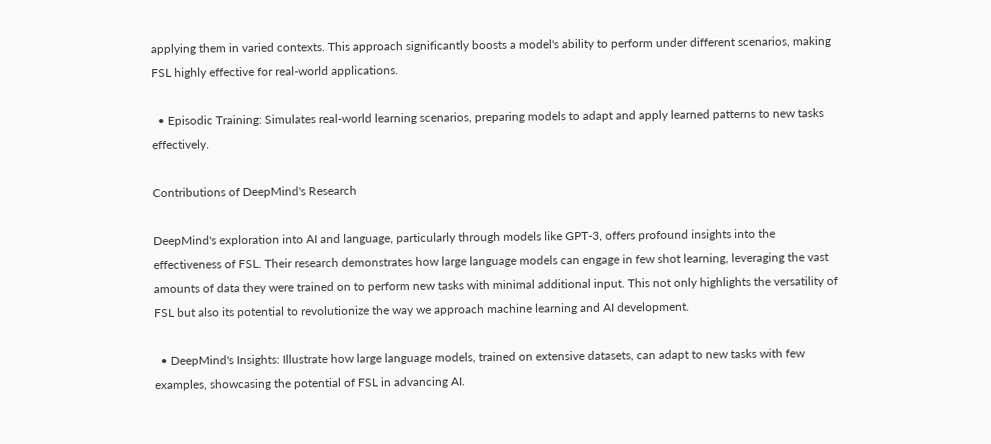applying them in varied contexts. This approach significantly boosts a model's ability to perform under different scenarios, making FSL highly effective for real-world applications.

  • Episodic Training: Simulates real-world learning scenarios, preparing models to adapt and apply learned patterns to new tasks effectively.

Contributions of DeepMind's Research

DeepMind's exploration into AI and language, particularly through models like GPT-3, offers profound insights into the effectiveness of FSL. Their research demonstrates how large language models can engage in few shot learning, leveraging the vast amounts of data they were trained on to perform new tasks with minimal additional input. This not only highlights the versatility of FSL but also its potential to revolutionize the way we approach machine learning and AI development.

  • DeepMind's Insights: Illustrate how large language models, trained on extensive datasets, can adapt to new tasks with few examples, showcasing the potential of FSL in advancing AI.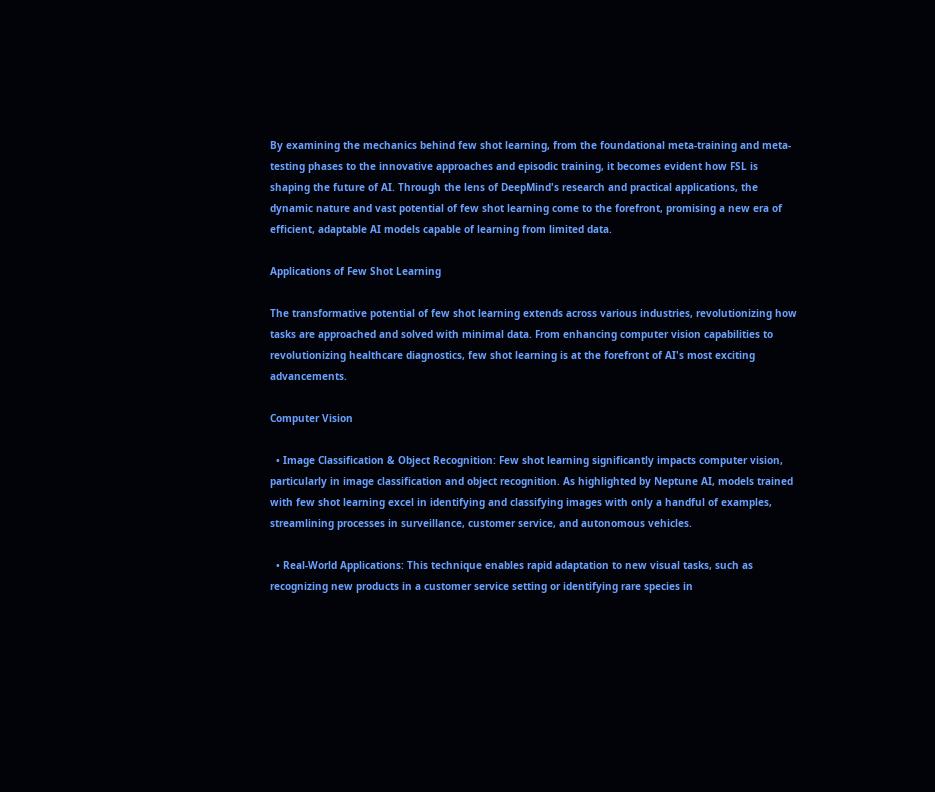By examining the mechanics behind few shot learning, from the foundational meta-training and meta-testing phases to the innovative approaches and episodic training, it becomes evident how FSL is shaping the future of AI. Through the lens of DeepMind's research and practical applications, the dynamic nature and vast potential of few shot learning come to the forefront, promising a new era of efficient, adaptable AI models capable of learning from limited data.

Applications of Few Shot Learning

The transformative potential of few shot learning extends across various industries, revolutionizing how tasks are approached and solved with minimal data. From enhancing computer vision capabilities to revolutionizing healthcare diagnostics, few shot learning is at the forefront of AI's most exciting advancements.

Computer Vision

  • Image Classification & Object Recognition: Few shot learning significantly impacts computer vision, particularly in image classification and object recognition. As highlighted by Neptune AI, models trained with few shot learning excel in identifying and classifying images with only a handful of examples, streamlining processes in surveillance, customer service, and autonomous vehicles.

  • Real-World Applications: This technique enables rapid adaptation to new visual tasks, such as recognizing new products in a customer service setting or identifying rare species in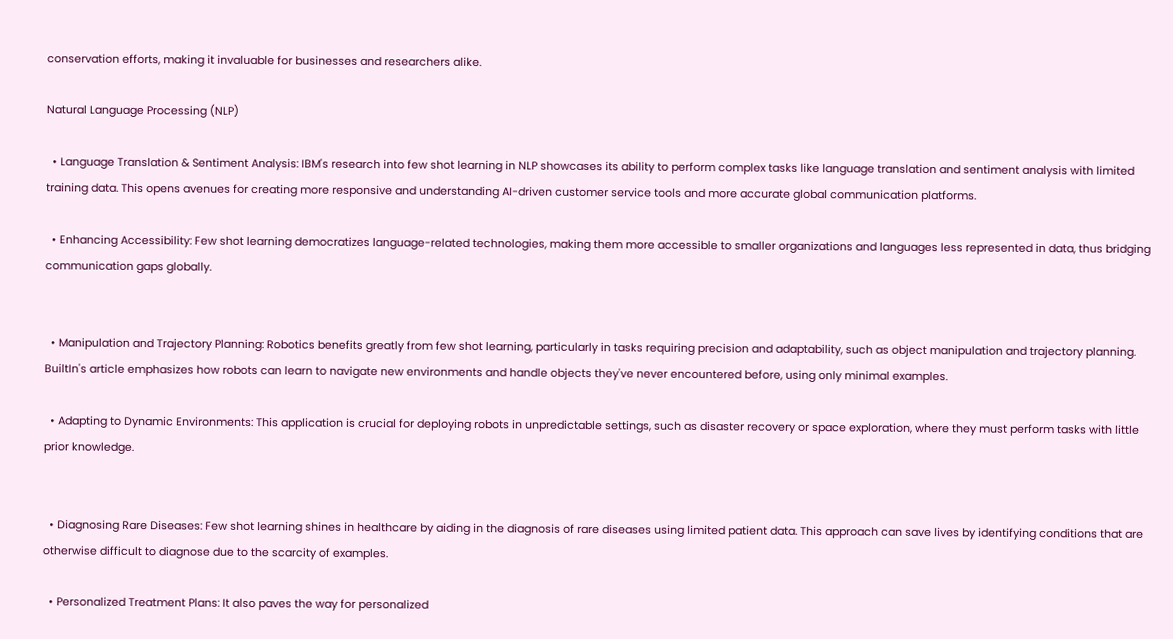conservation efforts, making it invaluable for businesses and researchers alike.

Natural Language Processing (NLP)

  • Language Translation & Sentiment Analysis: IBM's research into few shot learning in NLP showcases its ability to perform complex tasks like language translation and sentiment analysis with limited training data. This opens avenues for creating more responsive and understanding AI-driven customer service tools and more accurate global communication platforms.

  • Enhancing Accessibility: Few shot learning democratizes language-related technologies, making them more accessible to smaller organizations and languages less represented in data, thus bridging communication gaps globally.


  • Manipulation and Trajectory Planning: Robotics benefits greatly from few shot learning, particularly in tasks requiring precision and adaptability, such as object manipulation and trajectory planning. BuiltIn's article emphasizes how robots can learn to navigate new environments and handle objects they've never encountered before, using only minimal examples.

  • Adapting to Dynamic Environments: This application is crucial for deploying robots in unpredictable settings, such as disaster recovery or space exploration, where they must perform tasks with little prior knowledge.


  • Diagnosing Rare Diseases: Few shot learning shines in healthcare by aiding in the diagnosis of rare diseases using limited patient data. This approach can save lives by identifying conditions that are otherwise difficult to diagnose due to the scarcity of examples.

  • Personalized Treatment Plans: It also paves the way for personalized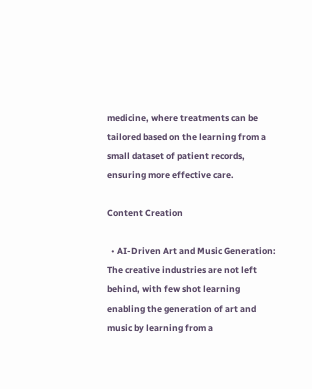medicine, where treatments can be tailored based on the learning from a small dataset of patient records, ensuring more effective care.

Content Creation

  • AI-Driven Art and Music Generation: The creative industries are not left behind, with few shot learning enabling the generation of art and music by learning from a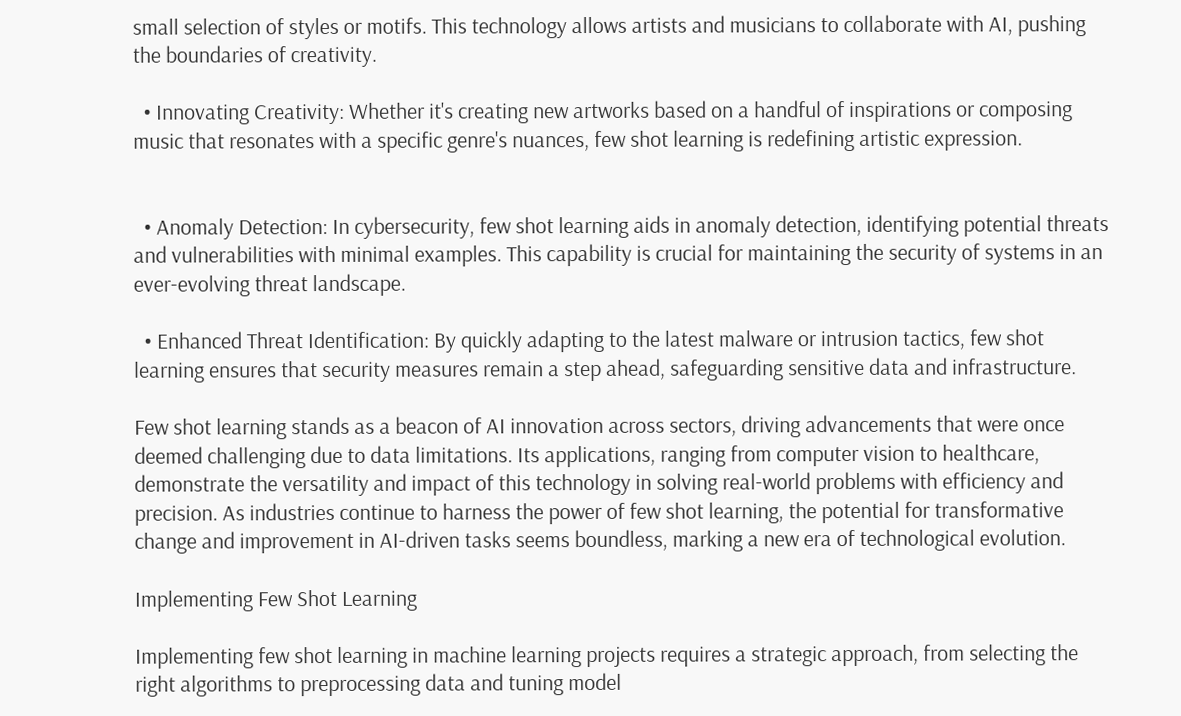small selection of styles or motifs. This technology allows artists and musicians to collaborate with AI, pushing the boundaries of creativity.

  • Innovating Creativity: Whether it's creating new artworks based on a handful of inspirations or composing music that resonates with a specific genre's nuances, few shot learning is redefining artistic expression.


  • Anomaly Detection: In cybersecurity, few shot learning aids in anomaly detection, identifying potential threats and vulnerabilities with minimal examples. This capability is crucial for maintaining the security of systems in an ever-evolving threat landscape.

  • Enhanced Threat Identification: By quickly adapting to the latest malware or intrusion tactics, few shot learning ensures that security measures remain a step ahead, safeguarding sensitive data and infrastructure.

Few shot learning stands as a beacon of AI innovation across sectors, driving advancements that were once deemed challenging due to data limitations. Its applications, ranging from computer vision to healthcare, demonstrate the versatility and impact of this technology in solving real-world problems with efficiency and precision. As industries continue to harness the power of few shot learning, the potential for transformative change and improvement in AI-driven tasks seems boundless, marking a new era of technological evolution.

Implementing Few Shot Learning

Implementing few shot learning in machine learning projects requires a strategic approach, from selecting the right algorithms to preprocessing data and tuning model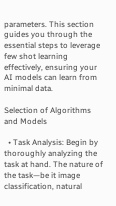parameters. This section guides you through the essential steps to leverage few shot learning effectively, ensuring your AI models can learn from minimal data.

Selection of Algorithms and Models

  • Task Analysis: Begin by thoroughly analyzing the task at hand. The nature of the task—be it image classification, natural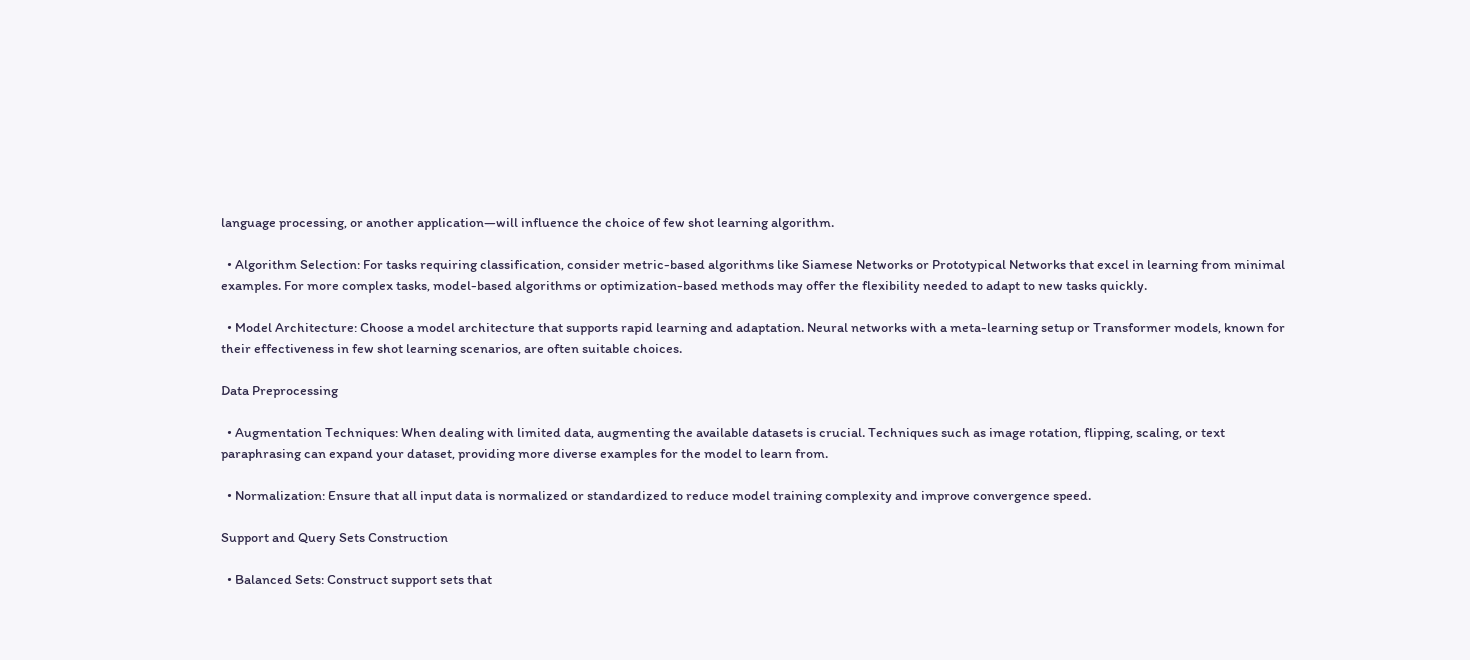language processing, or another application—will influence the choice of few shot learning algorithm.

  • Algorithm Selection: For tasks requiring classification, consider metric-based algorithms like Siamese Networks or Prototypical Networks that excel in learning from minimal examples. For more complex tasks, model-based algorithms or optimization-based methods may offer the flexibility needed to adapt to new tasks quickly.

  • Model Architecture: Choose a model architecture that supports rapid learning and adaptation. Neural networks with a meta-learning setup or Transformer models, known for their effectiveness in few shot learning scenarios, are often suitable choices.

Data Preprocessing

  • Augmentation Techniques: When dealing with limited data, augmenting the available datasets is crucial. Techniques such as image rotation, flipping, scaling, or text paraphrasing can expand your dataset, providing more diverse examples for the model to learn from.

  • Normalization: Ensure that all input data is normalized or standardized to reduce model training complexity and improve convergence speed.

Support and Query Sets Construction

  • Balanced Sets: Construct support sets that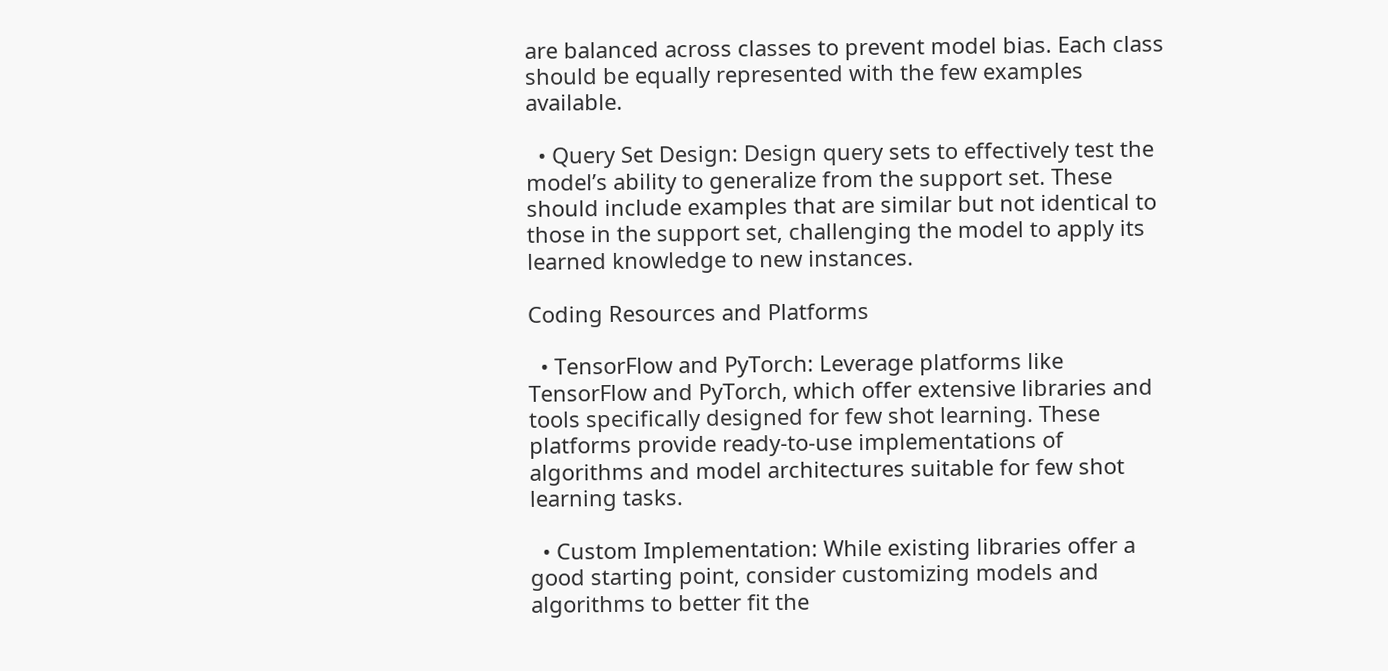are balanced across classes to prevent model bias. Each class should be equally represented with the few examples available.

  • Query Set Design: Design query sets to effectively test the model’s ability to generalize from the support set. These should include examples that are similar but not identical to those in the support set, challenging the model to apply its learned knowledge to new instances.

Coding Resources and Platforms

  • TensorFlow and PyTorch: Leverage platforms like TensorFlow and PyTorch, which offer extensive libraries and tools specifically designed for few shot learning. These platforms provide ready-to-use implementations of algorithms and model architectures suitable for few shot learning tasks.

  • Custom Implementation: While existing libraries offer a good starting point, consider customizing models and algorithms to better fit the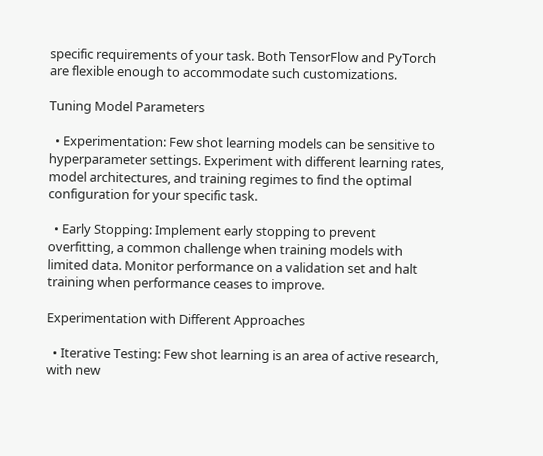specific requirements of your task. Both TensorFlow and PyTorch are flexible enough to accommodate such customizations.

Tuning Model Parameters

  • Experimentation: Few shot learning models can be sensitive to hyperparameter settings. Experiment with different learning rates, model architectures, and training regimes to find the optimal configuration for your specific task.

  • Early Stopping: Implement early stopping to prevent overfitting, a common challenge when training models with limited data. Monitor performance on a validation set and halt training when performance ceases to improve.

Experimentation with Different Approaches

  • Iterative Testing: Few shot learning is an area of active research, with new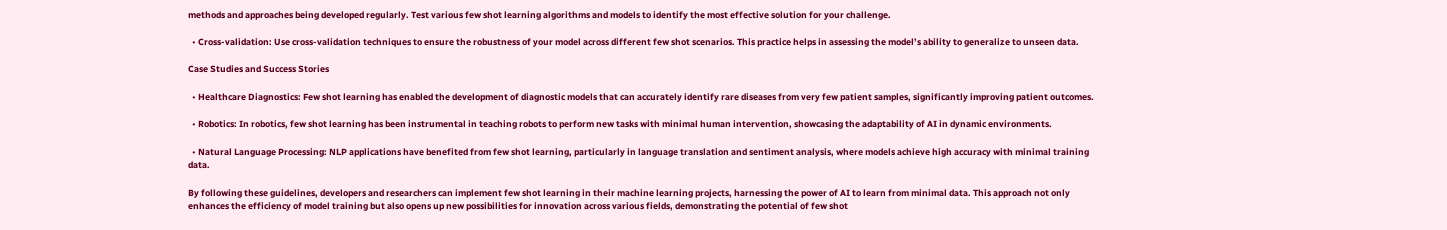methods and approaches being developed regularly. Test various few shot learning algorithms and models to identify the most effective solution for your challenge.

  • Cross-validation: Use cross-validation techniques to ensure the robustness of your model across different few shot scenarios. This practice helps in assessing the model’s ability to generalize to unseen data.

Case Studies and Success Stories

  • Healthcare Diagnostics: Few shot learning has enabled the development of diagnostic models that can accurately identify rare diseases from very few patient samples, significantly improving patient outcomes.

  • Robotics: In robotics, few shot learning has been instrumental in teaching robots to perform new tasks with minimal human intervention, showcasing the adaptability of AI in dynamic environments.

  • Natural Language Processing: NLP applications have benefited from few shot learning, particularly in language translation and sentiment analysis, where models achieve high accuracy with minimal training data.

By following these guidelines, developers and researchers can implement few shot learning in their machine learning projects, harnessing the power of AI to learn from minimal data. This approach not only enhances the efficiency of model training but also opens up new possibilities for innovation across various fields, demonstrating the potential of few shot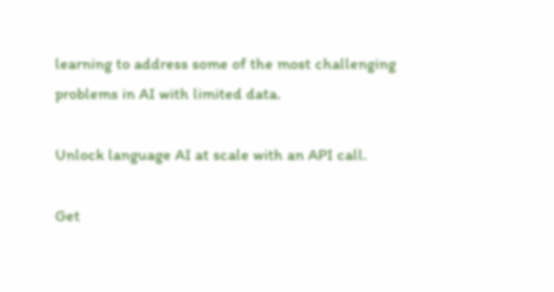learning to address some of the most challenging problems in AI with limited data.

Unlock language AI at scale with an API call.

Get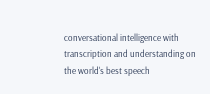conversational intelligence with transcription and understanding on the world's best speech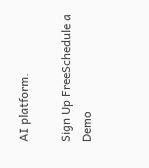AI platform.

Sign Up FreeSchedule a Demo